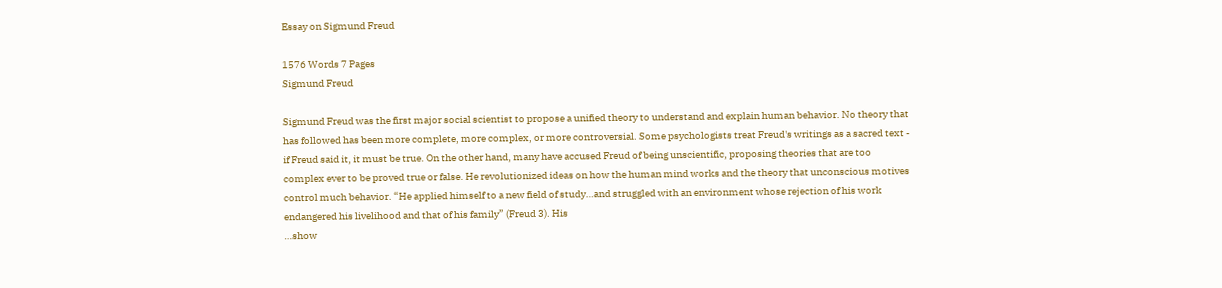Essay on Sigmund Freud

1576 Words 7 Pages
Sigmund Freud

Sigmund Freud was the first major social scientist to propose a unified theory to understand and explain human behavior. No theory that has followed has been more complete, more complex, or more controversial. Some psychologists treat Freud's writings as a sacred text - if Freud said it, it must be true. On the other hand, many have accused Freud of being unscientific, proposing theories that are too complex ever to be proved true or false. He revolutionized ideas on how the human mind works and the theory that unconscious motives control much behavior. “He applied himself to a new field of study…and struggled with an environment whose rejection of his work endangered his livelihood and that of his family” (Freud 3). His
…show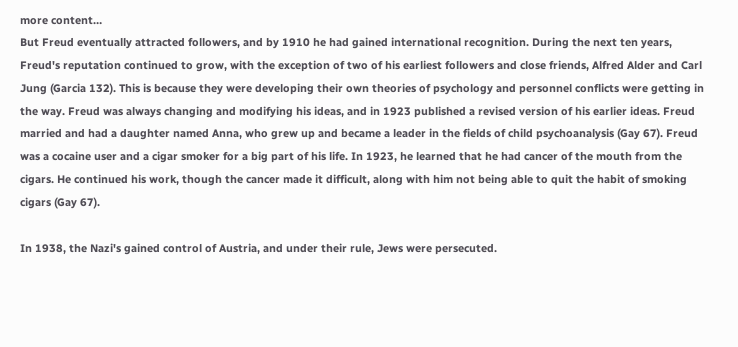more content…
But Freud eventually attracted followers, and by 1910 he had gained international recognition. During the next ten years, Freud's reputation continued to grow, with the exception of two of his earliest followers and close friends, Alfred Alder and Carl Jung (Garcia 132). This is because they were developing their own theories of psychology and personnel conflicts were getting in the way. Freud was always changing and modifying his ideas, and in 1923 published a revised version of his earlier ideas. Freud married and had a daughter named Anna, who grew up and became a leader in the fields of child psychoanalysis (Gay 67). Freud was a cocaine user and a cigar smoker for a big part of his life. In 1923, he learned that he had cancer of the mouth from the cigars. He continued his work, though the cancer made it difficult, along with him not being able to quit the habit of smoking cigars (Gay 67).

In 1938, the Nazi's gained control of Austria, and under their rule, Jews were persecuted.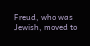Freud, who was Jewish, moved to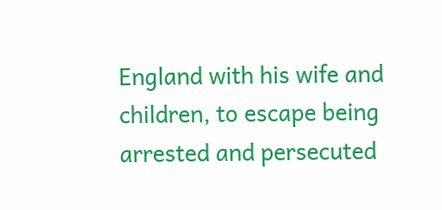England with his wife and children, to escape being arrested and persecuted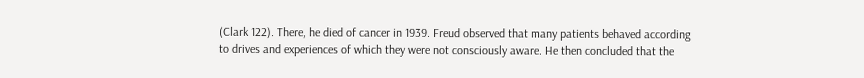(Clark 122). There, he died of cancer in 1939. Freud observed that many patients behaved according to drives and experiences of which they were not consciously aware. He then concluded that the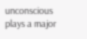unconscious plays a major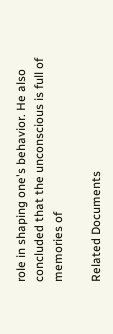role in shaping one's behavior. He also concluded that the unconscious is full of memories of

Related Documents